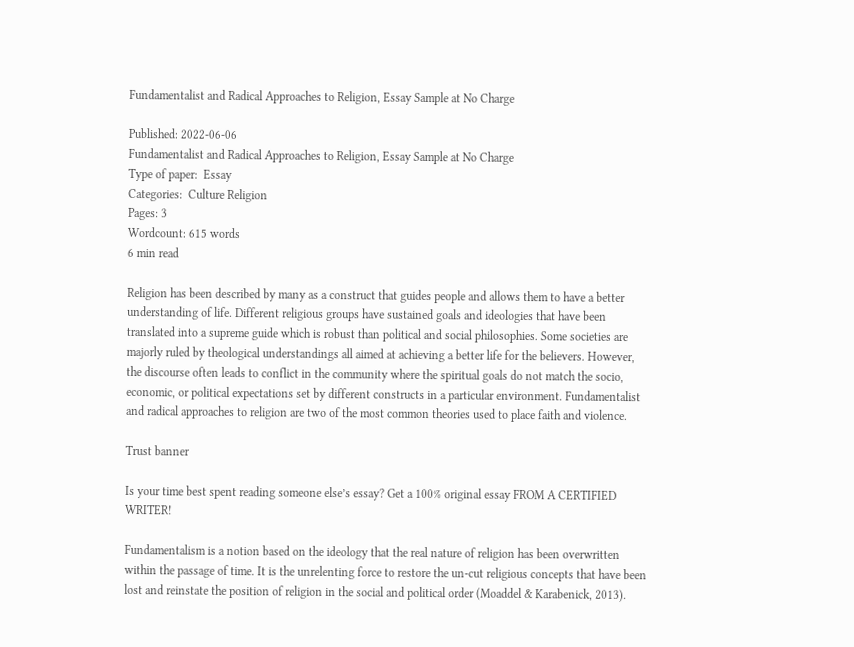Fundamentalist and Radical Approaches to Religion, Essay Sample at No Charge

Published: 2022-06-06
Fundamentalist and Radical Approaches to Religion, Essay Sample at No Charge
Type of paper:  Essay
Categories:  Culture Religion
Pages: 3
Wordcount: 615 words
6 min read

Religion has been described by many as a construct that guides people and allows them to have a better understanding of life. Different religious groups have sustained goals and ideologies that have been translated into a supreme guide which is robust than political and social philosophies. Some societies are majorly ruled by theological understandings all aimed at achieving a better life for the believers. However, the discourse often leads to conflict in the community where the spiritual goals do not match the socio, economic, or political expectations set by different constructs in a particular environment. Fundamentalist and radical approaches to religion are two of the most common theories used to place faith and violence.

Trust banner

Is your time best spent reading someone else’s essay? Get a 100% original essay FROM A CERTIFIED WRITER!

Fundamentalism is a notion based on the ideology that the real nature of religion has been overwritten within the passage of time. It is the unrelenting force to restore the un-cut religious concepts that have been lost and reinstate the position of religion in the social and political order (Moaddel & Karabenick, 2013).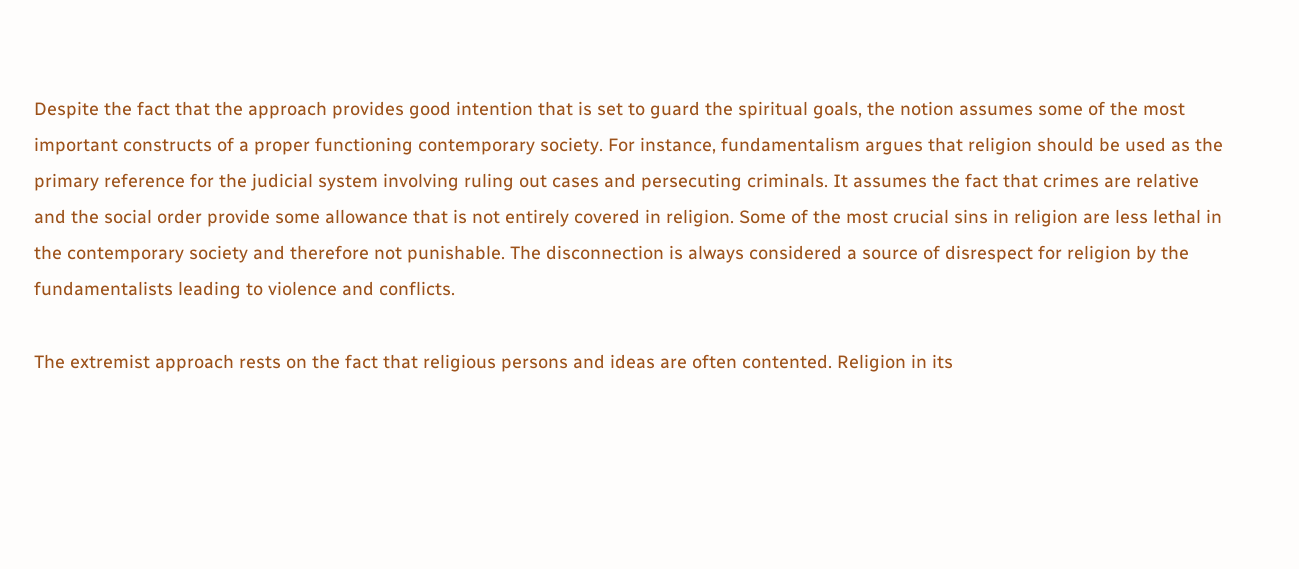Despite the fact that the approach provides good intention that is set to guard the spiritual goals, the notion assumes some of the most important constructs of a proper functioning contemporary society. For instance, fundamentalism argues that religion should be used as the primary reference for the judicial system involving ruling out cases and persecuting criminals. It assumes the fact that crimes are relative and the social order provide some allowance that is not entirely covered in religion. Some of the most crucial sins in religion are less lethal in the contemporary society and therefore not punishable. The disconnection is always considered a source of disrespect for religion by the fundamentalists leading to violence and conflicts.

The extremist approach rests on the fact that religious persons and ideas are often contented. Religion in its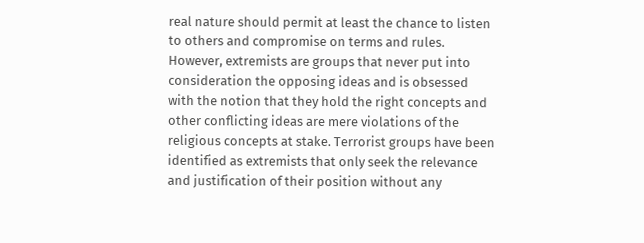real nature should permit at least the chance to listen to others and compromise on terms and rules. However, extremists are groups that never put into consideration the opposing ideas and is obsessed with the notion that they hold the right concepts and other conflicting ideas are mere violations of the religious concepts at stake. Terrorist groups have been identified as extremists that only seek the relevance and justification of their position without any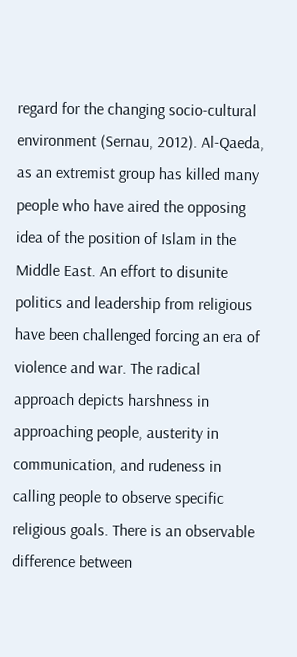regard for the changing socio-cultural environment (Sernau, 2012). Al-Qaeda, as an extremist group has killed many people who have aired the opposing idea of the position of Islam in the Middle East. An effort to disunite politics and leadership from religious have been challenged forcing an era of violence and war. The radical approach depicts harshness in approaching people, austerity in communication, and rudeness in calling people to observe specific religious goals. There is an observable difference between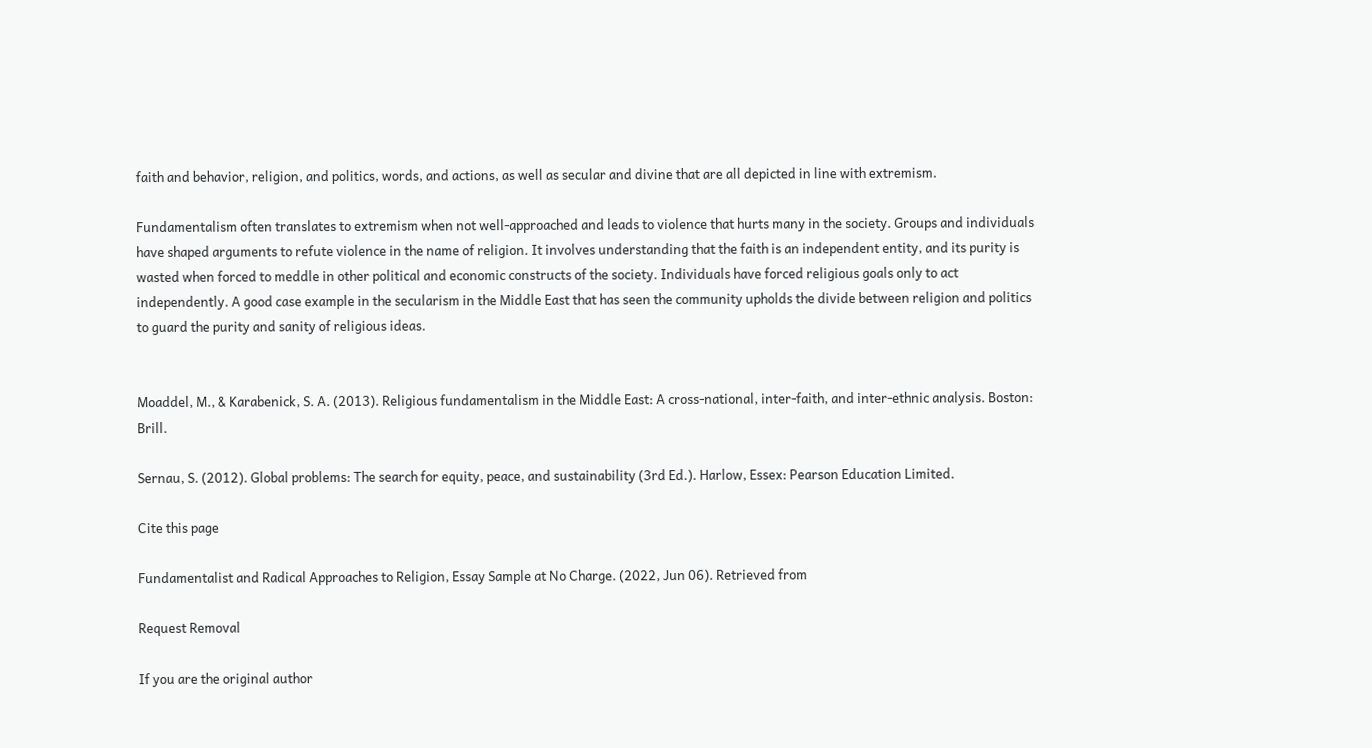faith and behavior, religion, and politics, words, and actions, as well as secular and divine that are all depicted in line with extremism.

Fundamentalism often translates to extremism when not well-approached and leads to violence that hurts many in the society. Groups and individuals have shaped arguments to refute violence in the name of religion. It involves understanding that the faith is an independent entity, and its purity is wasted when forced to meddle in other political and economic constructs of the society. Individuals have forced religious goals only to act independently. A good case example in the secularism in the Middle East that has seen the community upholds the divide between religion and politics to guard the purity and sanity of religious ideas.


Moaddel, M., & Karabenick, S. A. (2013). Religious fundamentalism in the Middle East: A cross-national, inter-faith, and inter-ethnic analysis. Boston: Brill.

Sernau, S. (2012). Global problems: The search for equity, peace, and sustainability (3rd Ed.). Harlow, Essex: Pearson Education Limited.

Cite this page

Fundamentalist and Radical Approaches to Religion, Essay Sample at No Charge. (2022, Jun 06). Retrieved from

Request Removal

If you are the original author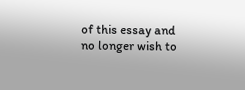of this essay and no longer wish to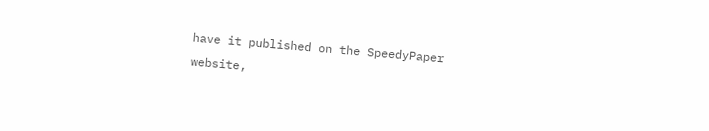have it published on the SpeedyPaper website,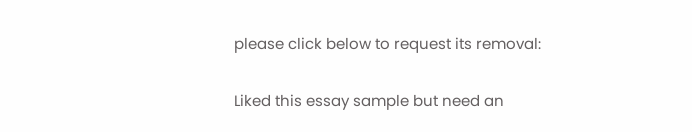please click below to request its removal:

Liked this essay sample but need an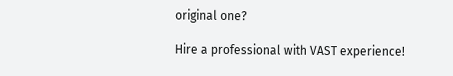original one?

Hire a professional with VAST experience!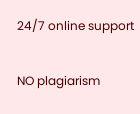24/7 online support

NO plagiarism